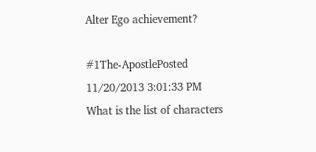Alter Ego achievement?

#1The-ApostlePosted 11/20/2013 3:01:33 PM
What is the list of characters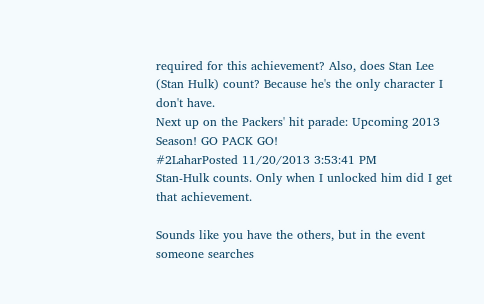required for this achievement? Also, does Stan Lee (Stan Hulk) count? Because he's the only character I don't have.
Next up on the Packers' hit parade: Upcoming 2013 Season! GO PACK GO!
#2LaharPosted 11/20/2013 3:53:41 PM
Stan-Hulk counts. Only when I unlocked him did I get that achievement.

Sounds like you have the others, but in the event someone searches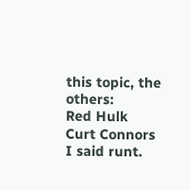this topic, the others:
Red Hulk
Curt Connors
I said runt.